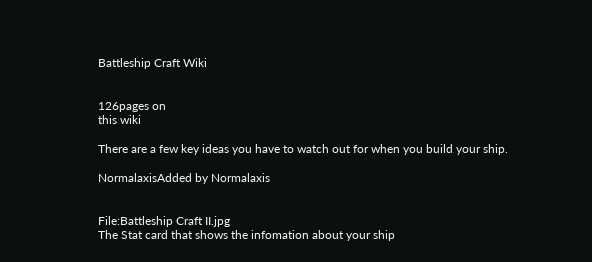Battleship Craft Wiki


126pages on
this wiki

There are a few key ideas you have to watch out for when you build your ship.

NormalaxisAdded by Normalaxis


File:Battleship Craft II.jpg
The Stat card that shows the infomation about your ship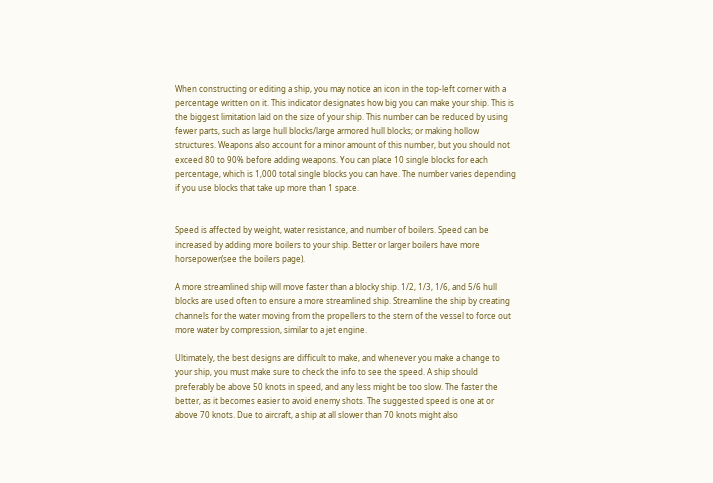When constructing or editing a ship, you may notice an icon in the top-left corner with a percentage written on it. This indicator designates how big you can make your ship. This is the biggest limitation laid on the size of your ship. This number can be reduced by using fewer parts, such as large hull blocks/large armored hull blocks; or making hollow structures. Weapons also account for a minor amount of this number, but you should not exceed 80 to 90% before adding weapons. You can place 10 single blocks for each percentage, which is 1,000 total single blocks you can have. The number varies depending if you use blocks that take up more than 1 space.


Speed is affected by weight, water resistance, and number of boilers. Speed can be increased by adding more boilers to your ship. Better or larger boilers have more horsepower(see the boilers page).

A more streamlined ship will move faster than a blocky ship. 1/2, 1/3, 1/6, and 5/6 hull blocks are used often to ensure a more streamlined ship. Streamline the ship by creating channels for the water moving from the propellers to the stern of the vessel to force out more water by compression, similar to a jet engine.

Ultimately, the best designs are difficult to make, and whenever you make a change to your ship, you must make sure to check the info to see the speed. A ship should preferably be above 50 knots in speed, and any less might be too slow. The faster the better, as it becomes easier to avoid enemy shots. The suggested speed is one at or above 70 knots. Due to aircraft, a ship at all slower than 70 knots might also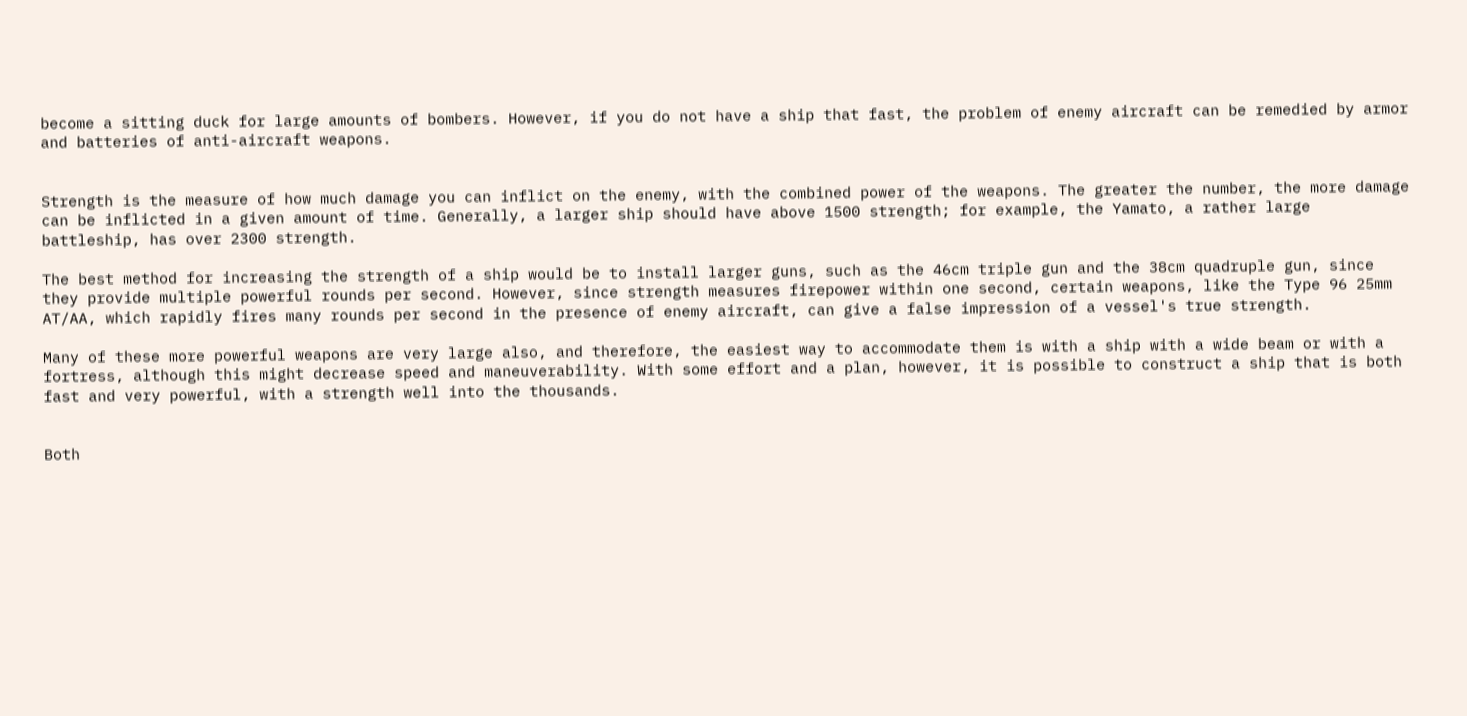become a sitting duck for large amounts of bombers. However, if you do not have a ship that fast, the problem of enemy aircraft can be remedied by armor and batteries of anti-aircraft weapons.


Strength is the measure of how much damage you can inflict on the enemy, with the combined power of the weapons. The greater the number, the more damage can be inflicted in a given amount of time. Generally, a larger ship should have above 1500 strength; for example, the Yamato, a rather large battleship, has over 2300 strength.

The best method for increasing the strength of a ship would be to install larger guns, such as the 46cm triple gun and the 38cm quadruple gun, since they provide multiple powerful rounds per second. However, since strength measures firepower within one second, certain weapons, like the Type 96 25mm AT/AA, which rapidly fires many rounds per second in the presence of enemy aircraft, can give a false impression of a vessel's true strength.

Many of these more powerful weapons are very large also, and therefore, the easiest way to accommodate them is with a ship with a wide beam or with a fortress, although this might decrease speed and maneuverability. With some effort and a plan, however, it is possible to construct a ship that is both fast and very powerful, with a strength well into the thousands.


Both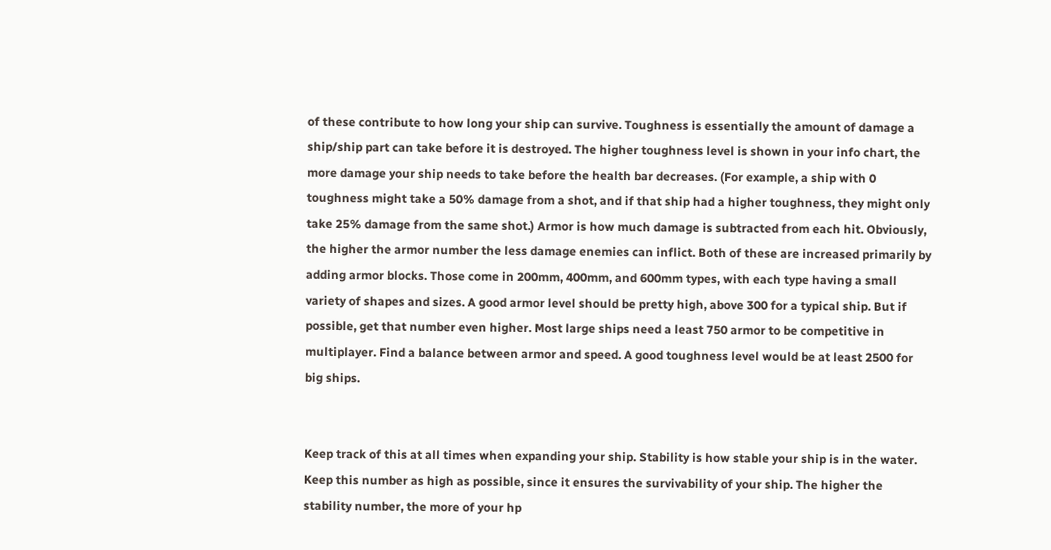of these contribute to how long your ship can survive. Toughness is essentially the amount of damage a ship/ship part can take before it is destroyed. The higher toughness level is shown in your info chart, the more damage your ship needs to take before the health bar decreases. (For example, a ship with 0 toughness might take a 50% damage from a shot, and if that ship had a higher toughness, they might only take 25% damage from the same shot.) Armor is how much damage is subtracted from each hit. Obviously, the higher the armor number the less damage enemies can inflict. Both of these are increased primarily by adding armor blocks. Those come in 200mm, 400mm, and 600mm types, with each type having a small variety of shapes and sizes. A good armor level should be pretty high, above 300 for a typical ship. But if possible, get that number even higher. Most large ships need a least 750 armor to be competitive in multiplayer. Find a balance between armor and speed. A good toughness level would be at least 2500 for big ships.


Keep track of this at all times when expanding your ship. Stability is how stable your ship is in the water. Keep this number as high as possible, since it ensures the survivability of your ship. The higher the stability number, the more of your hp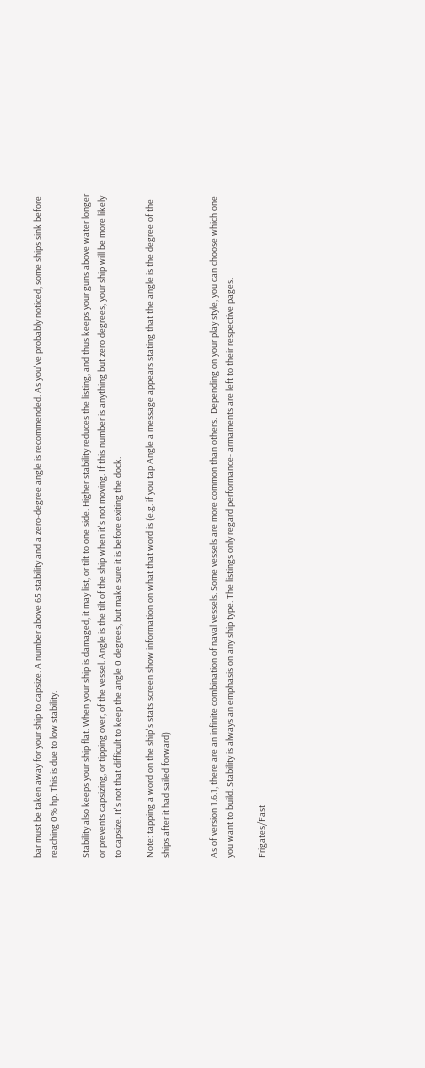bar must be taken away for your ship to capsize. A number above 65 stability and a zero-degree angle is recommended. As you've probably noticed, some ships sink before reaching 0% hp. This is due to low stability.

Stability also keeps your ship flat. When your ship is damaged, it may list, or tilt to one side. Higher stability reduces the listing, and thus keeps your guns above water longer or prevents capsizing, or tipping over, of the vessel. Angle is the tilt of the ship when it's not moving. If this number is anything but zero degrees, your ship will be more likely to capsize. It's not that difficult to keep the angle 0 degrees, but make sure it is before exiting the dock.

Note: tapping a word on the ship's stats screen show information on what that word is (e.g. if you tap Angle a message appears stating that the angle is the degree of the ships after it had sailed forward)


As of version 1.6.1, there are an infinite combination of naval vessels. Some vessels are more common than others.  Depending on your play style, you can choose which one you want to build. Stability is always an emphasis on any ship type. The listings only regard performance- armaments are left to their respective pages.

Frigates/Fast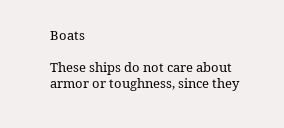Boats

These ships do not care about armor or toughness, since they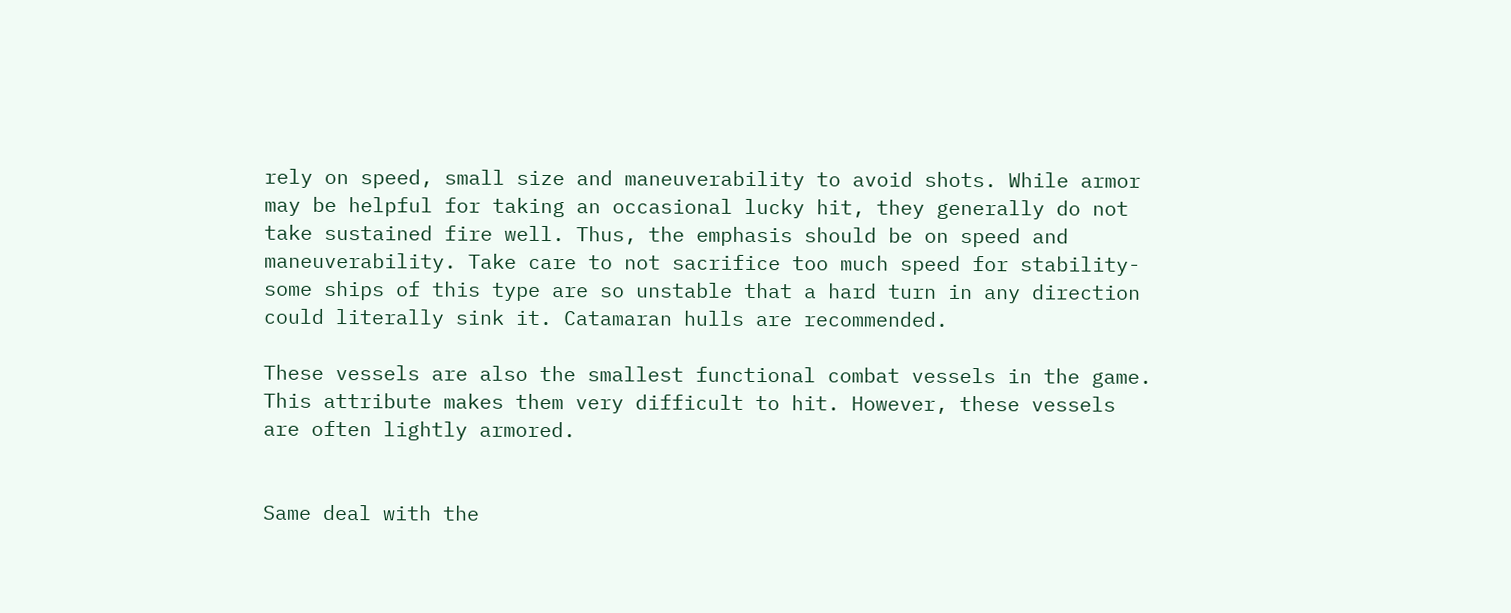rely on speed, small size and maneuverability to avoid shots. While armor may be helpful for taking an occasional lucky hit, they generally do not take sustained fire well. Thus, the emphasis should be on speed and maneuverability. Take care to not sacrifice too much speed for stability- some ships of this type are so unstable that a hard turn in any direction could literally sink it. Catamaran hulls are recommended.

These vessels are also the smallest functional combat vessels in the game. This attribute makes them very difficult to hit. However, these vessels are often lightly armored.


Same deal with the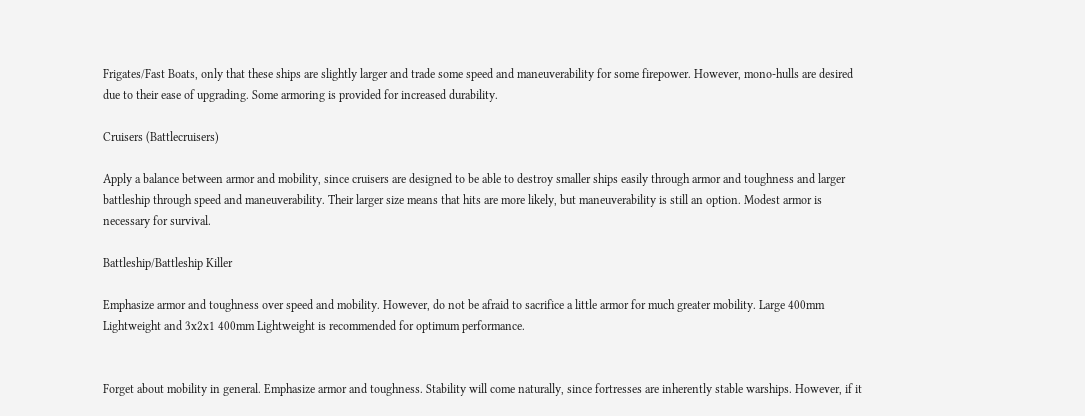Frigates/Fast Boats, only that these ships are slightly larger and trade some speed and maneuverability for some firepower. However, mono-hulls are desired due to their ease of upgrading. Some armoring is provided for increased durability.

Cruisers (Battlecruisers)

Apply a balance between armor and mobility, since cruisers are designed to be able to destroy smaller ships easily through armor and toughness and larger battleship through speed and maneuverability. Their larger size means that hits are more likely, but maneuverability is still an option. Modest armor is necessary for survival.

Battleship/Battleship Killer

Emphasize armor and toughness over speed and mobility. However, do not be afraid to sacrifice a little armor for much greater mobility. Large 400mm Lightweight and 3x2x1 400mm Lightweight is recommended for optimum performance.


Forget about mobility in general. Emphasize armor and toughness. Stability will come naturally, since fortresses are inherently stable warships. However, if it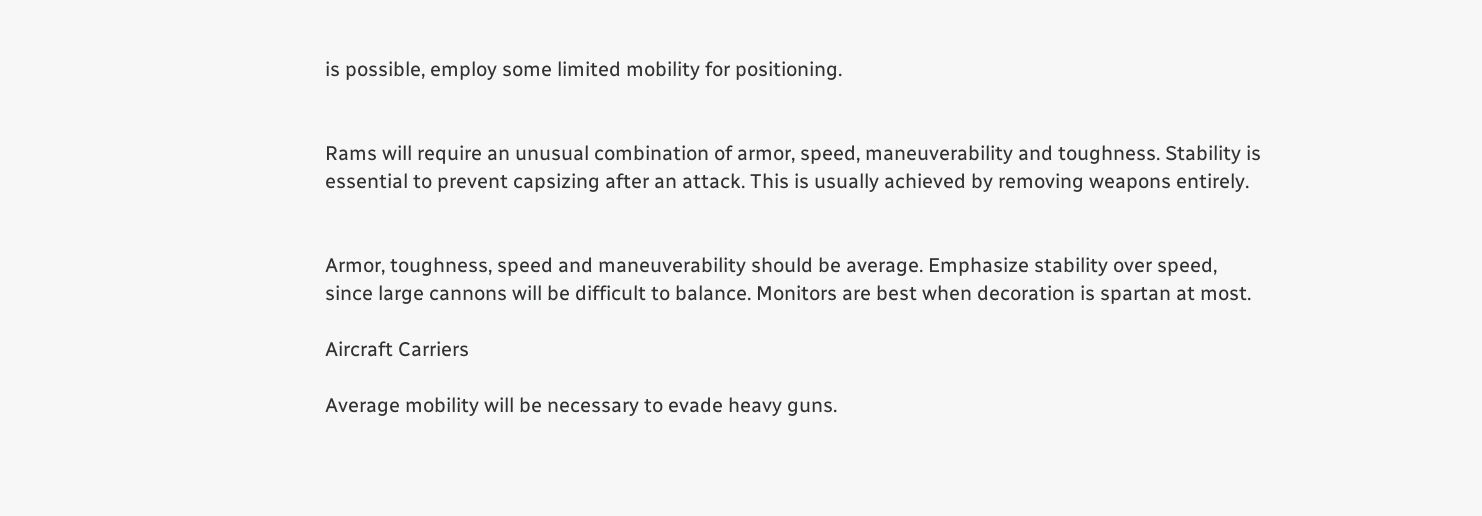is possible, employ some limited mobility for positioning.


Rams will require an unusual combination of armor, speed, maneuverability and toughness. Stability is essential to prevent capsizing after an attack. This is usually achieved by removing weapons entirely.


Armor, toughness, speed and maneuverability should be average. Emphasize stability over speed, since large cannons will be difficult to balance. Monitors are best when decoration is spartan at most.

Aircraft Carriers

Average mobility will be necessary to evade heavy guns.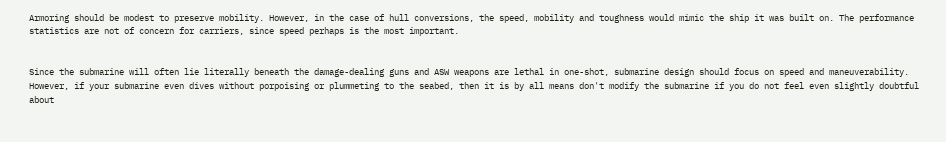Armoring should be modest to preserve mobility. However, in the case of hull conversions, the speed, mobility and toughness would mimic the ship it was built on. The performance statistics are not of concern for carriers, since speed perhaps is the most important.


Since the submarine will often lie literally beneath the damage-dealing guns and ASW weapons are lethal in one-shot, submarine design should focus on speed and maneuverability. However, if your submarine even dives without porpoising or plummeting to the seabed, then it is by all means don't modify the submarine if you do not feel even slightly doubtful about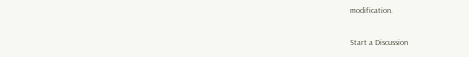modification.

Start a Discussion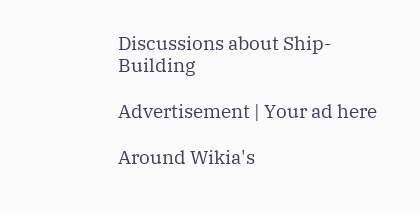Discussions about Ship-Building

Advertisement | Your ad here

Around Wikia's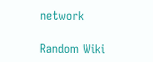network

Random Wiki